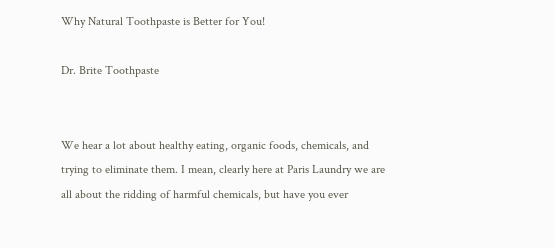Why Natural Toothpaste is Better for You!

Dr. Brite Toothpaste


We hear a lot about healthy eating, organic foods, chemicals, and trying to eliminate them. I mean, clearly here at Paris Laundry we are all about the ridding of harmful chemicals, but have you ever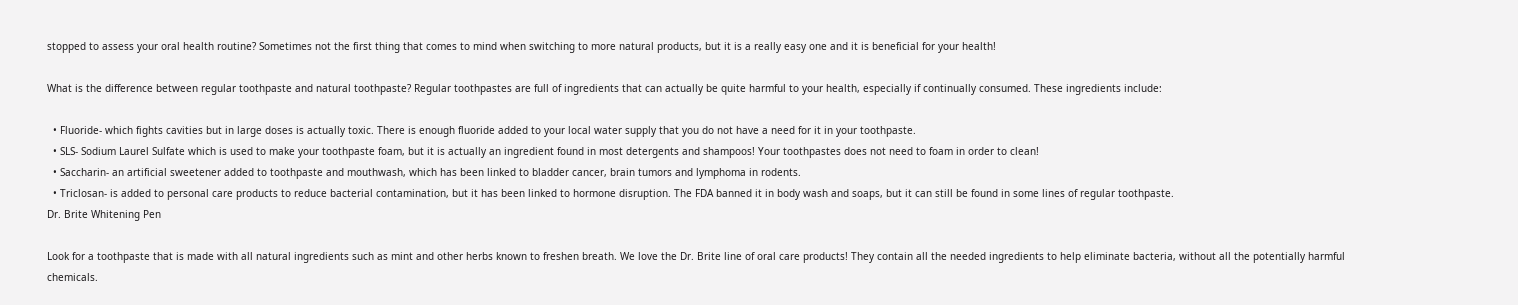stopped to assess your oral health routine? Sometimes not the first thing that comes to mind when switching to more natural products, but it is a really easy one and it is beneficial for your health!

What is the difference between regular toothpaste and natural toothpaste? Regular toothpastes are full of ingredients that can actually be quite harmful to your health, especially if continually consumed. These ingredients include:

  • Fluoride- which fights cavities but in large doses is actually toxic. There is enough fluoride added to your local water supply that you do not have a need for it in your toothpaste.
  • SLS- Sodium Laurel Sulfate which is used to make your toothpaste foam, but it is actually an ingredient found in most detergents and shampoos! Your toothpastes does not need to foam in order to clean!
  • Saccharin- an artificial sweetener added to toothpaste and mouthwash, which has been linked to bladder cancer, brain tumors and lymphoma in rodents.
  • Triclosan- is added to personal care products to reduce bacterial contamination, but it has been linked to hormone disruption. The FDA banned it in body wash and soaps, but it can still be found in some lines of regular toothpaste.
Dr. Brite Whitening Pen

Look for a toothpaste that is made with all natural ingredients such as mint and other herbs known to freshen breath. We love the Dr. Brite line of oral care products! They contain all the needed ingredients to help eliminate bacteria, without all the potentially harmful chemicals.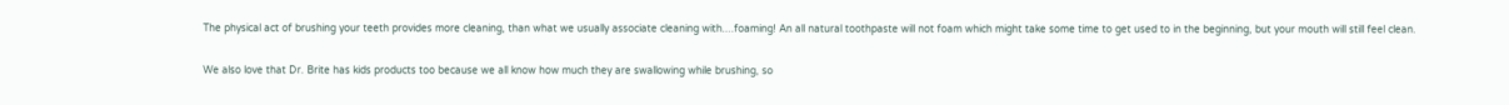The physical act of brushing your teeth provides more cleaning, than what we usually associate cleaning with....foaming! An all natural toothpaste will not foam which might take some time to get used to in the beginning, but your mouth will still feel clean.

We also love that Dr. Brite has kids products too because we all know how much they are swallowing while brushing, so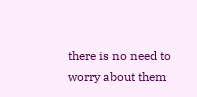there is no need to worry about them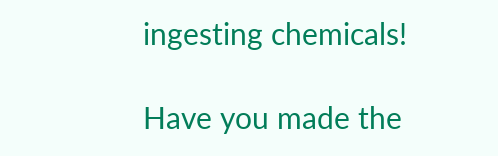ingesting chemicals!

Have you made the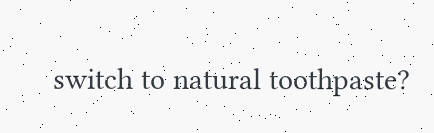switch to natural toothpaste?